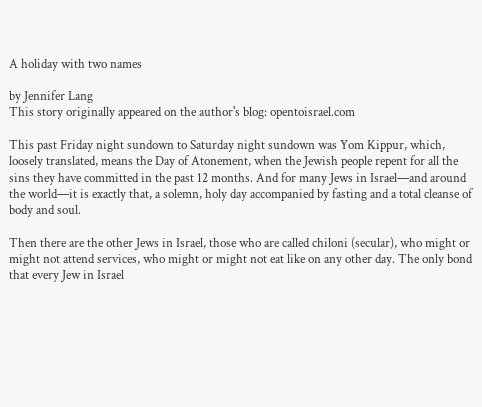A holiday with two names

by Jennifer Lang
This story originally appeared on the author's blog: opentoisrael.com

This past Friday night sundown to Saturday night sundown was Yom Kippur, which, loosely translated, means the Day of Atonement, when the Jewish people repent for all the sins they have committed in the past 12 months. And for many Jews in Israel—and around the world—it is exactly that, a solemn, holy day accompanied by fasting and a total cleanse of body and soul.

Then there are the other Jews in Israel, those who are called chiloni (secular), who might or might not attend services, who might or might not eat like on any other day. The only bond that every Jew in Israel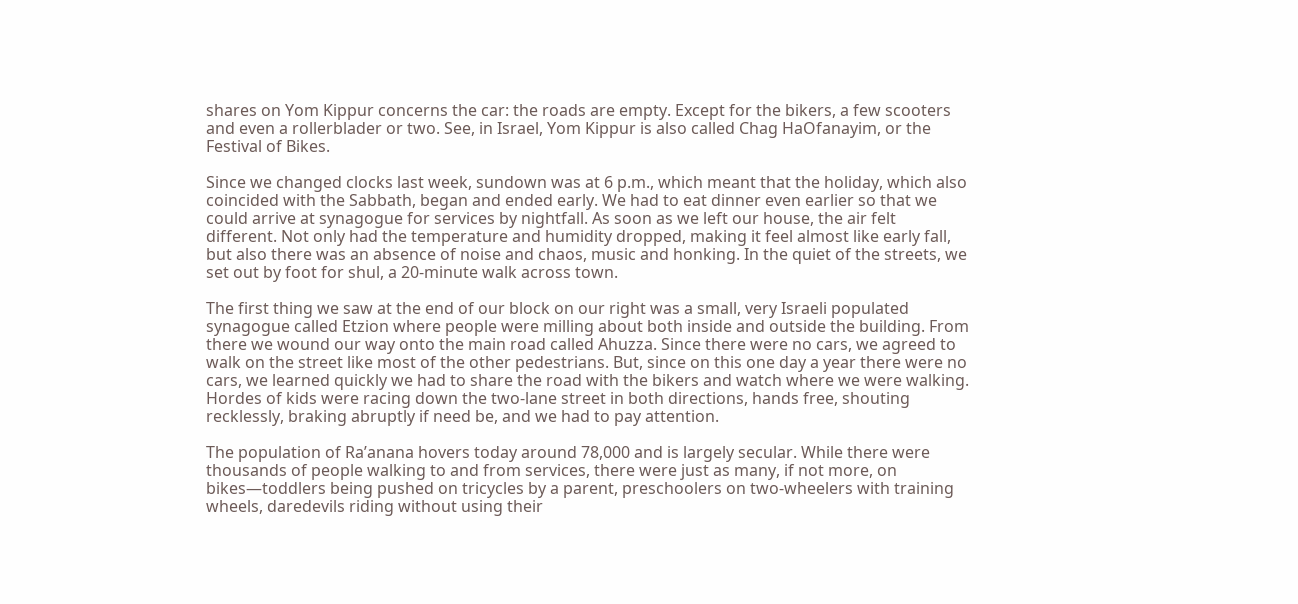shares on Yom Kippur concerns the car: the roads are empty. Except for the bikers, a few scooters and even a rollerblader or two. See, in Israel, Yom Kippur is also called Chag HaOfanayim, or the Festival of Bikes.

Since we changed clocks last week, sundown was at 6 p.m., which meant that the holiday, which also coincided with the Sabbath, began and ended early. We had to eat dinner even earlier so that we could arrive at synagogue for services by nightfall. As soon as we left our house, the air felt different. Not only had the temperature and humidity dropped, making it feel almost like early fall, but also there was an absence of noise and chaos, music and honking. In the quiet of the streets, we set out by foot for shul, a 20-minute walk across town.

The first thing we saw at the end of our block on our right was a small, very Israeli populated synagogue called Etzion where people were milling about both inside and outside the building. From there we wound our way onto the main road called Ahuzza. Since there were no cars, we agreed to walk on the street like most of the other pedestrians. But, since on this one day a year there were no cars, we learned quickly we had to share the road with the bikers and watch where we were walking. Hordes of kids were racing down the two-lane street in both directions, hands free, shouting recklessly, braking abruptly if need be, and we had to pay attention.

The population of Ra’anana hovers today around 78,000 and is largely secular. While there were thousands of people walking to and from services, there were just as many, if not more, on bikes—toddlers being pushed on tricycles by a parent, preschoolers on two-wheelers with training wheels, daredevils riding without using their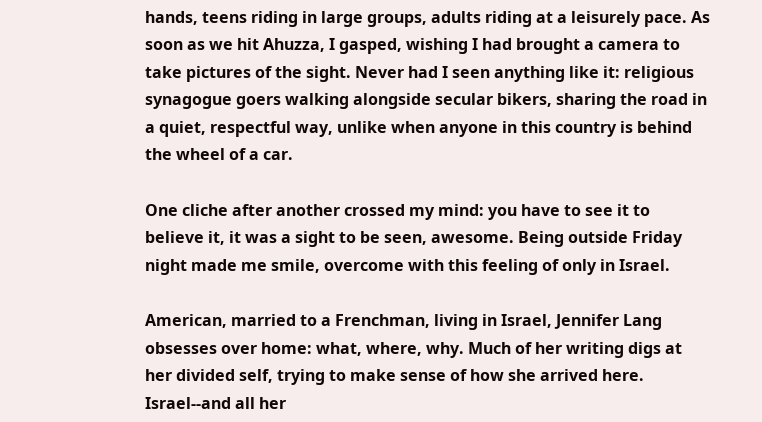hands, teens riding in large groups, adults riding at a leisurely pace. As soon as we hit Ahuzza, I gasped, wishing I had brought a camera to take pictures of the sight. Never had I seen anything like it: religious synagogue goers walking alongside secular bikers, sharing the road in a quiet, respectful way, unlike when anyone in this country is behind the wheel of a car.

One cliche after another crossed my mind: you have to see it to believe it, it was a sight to be seen, awesome. Being outside Friday night made me smile, overcome with this feeling of only in Israel.

American, married to a Frenchman, living in Israel, Jennifer Lang obsesses over home: what, where, why. Much of her writing digs at her divided self, trying to make sense of how she arrived here. Israel--and all her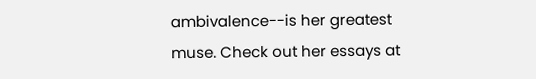ambivalence--is her greatest muse. Check out her essays at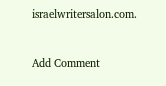israelwritersalon.com.


Add Comment